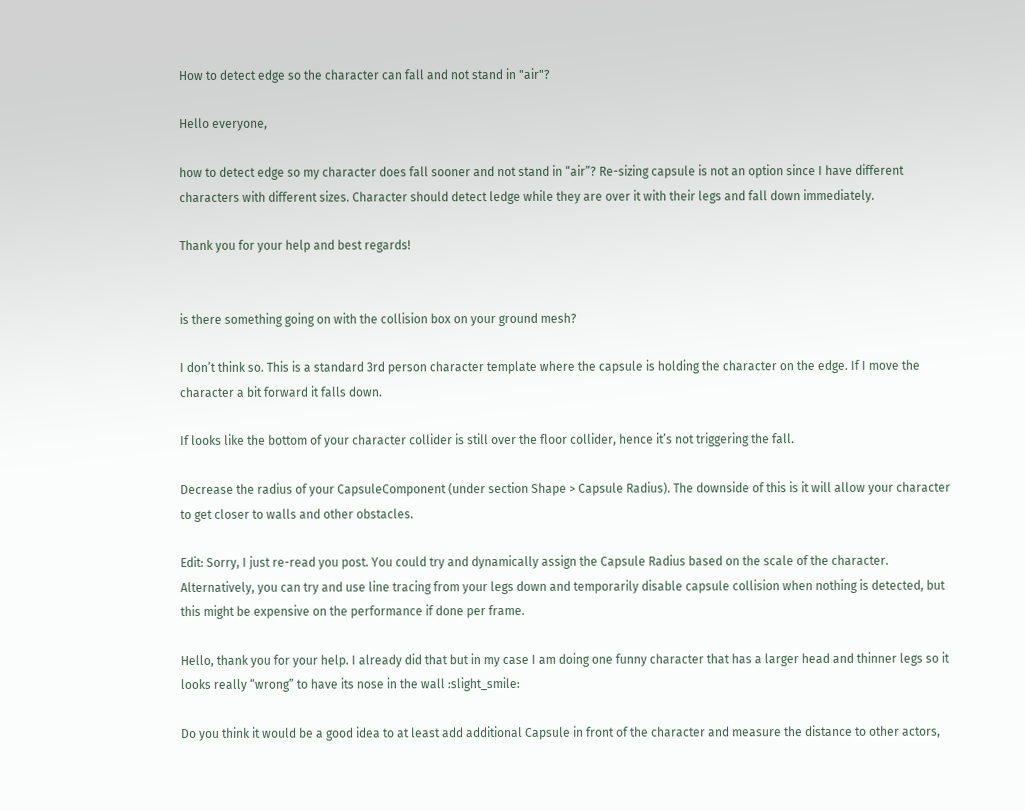How to detect edge so the character can fall and not stand in "air"?

Hello everyone,

how to detect edge so my character does fall sooner and not stand in “air”? Re-sizing capsule is not an option since I have different characters with different sizes. Character should detect ledge while they are over it with their legs and fall down immediately.

Thank you for your help and best regards!


is there something going on with the collision box on your ground mesh?

I don’t think so. This is a standard 3rd person character template where the capsule is holding the character on the edge. If I move the character a bit forward it falls down.

If looks like the bottom of your character collider is still over the floor collider, hence it’s not triggering the fall.

Decrease the radius of your CapsuleComponent (under section Shape > Capsule Radius). The downside of this is it will allow your character to get closer to walls and other obstacles.

Edit: Sorry, I just re-read you post. You could try and dynamically assign the Capsule Radius based on the scale of the character. Alternatively, you can try and use line tracing from your legs down and temporarily disable capsule collision when nothing is detected, but this might be expensive on the performance if done per frame.

Hello, thank you for your help. I already did that but in my case I am doing one funny character that has a larger head and thinner legs so it looks really “wrong” to have its nose in the wall :slight_smile:

Do you think it would be a good idea to at least add additional Capsule in front of the character and measure the distance to other actors,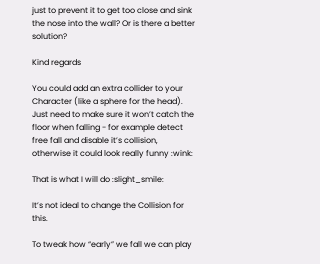just to prevent it to get too close and sink the nose into the wall? Or is there a better solution?

Kind regards

You could add an extra collider to your Character (like a sphere for the head). Just need to make sure it won’t catch the floor when falling - for example detect free fall and disable it’s collision, otherwise it could look really funny :wink:

That is what I will do :slight_smile:

It’s not ideal to change the Collision for this.

To tweak how “early” we fall we can play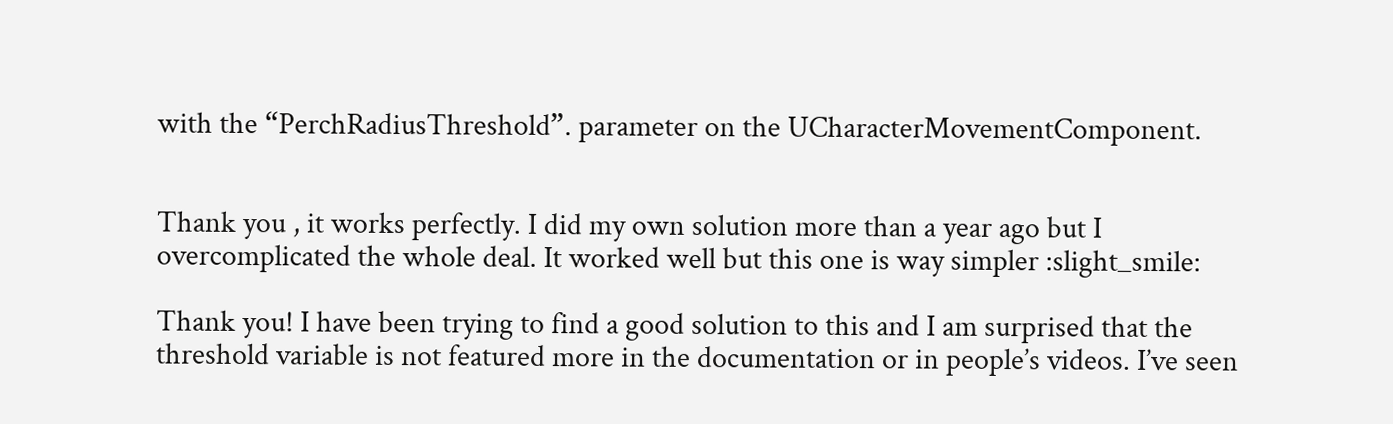with the “PerchRadiusThreshold”. parameter on the UCharacterMovementComponent.


Thank you , it works perfectly. I did my own solution more than a year ago but I overcomplicated the whole deal. It worked well but this one is way simpler :slight_smile:

Thank you! I have been trying to find a good solution to this and I am surprised that the threshold variable is not featured more in the documentation or in people’s videos. I’ve seen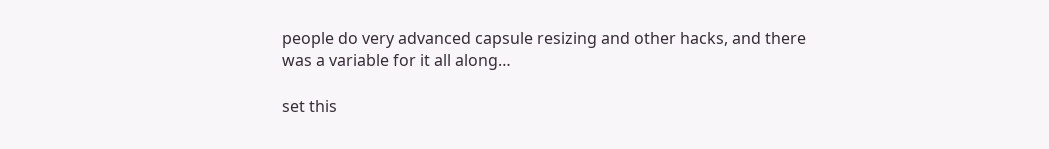people do very advanced capsule resizing and other hacks, and there was a variable for it all along…

set this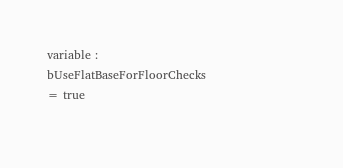variable : bUseFlatBaseForFloorChecks = true